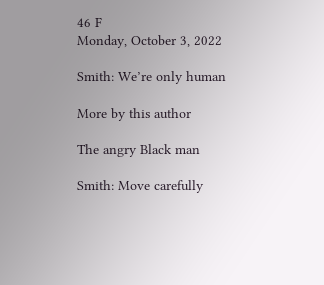46 F
Monday, October 3, 2022

Smith: We’re only human

More by this author

The angry Black man

Smith: Move carefully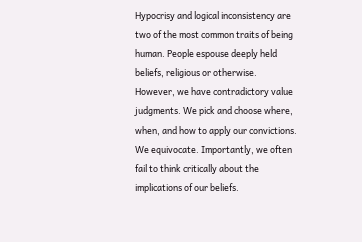Hypocrisy and logical inconsistency are two of the most common traits of being human. People espouse deeply held beliefs, religious or otherwise. However, we have contradictory value judgments. We pick and choose where, when, and how to apply our convictions. We equivocate. Importantly, we often fail to think critically about the implications of our beliefs.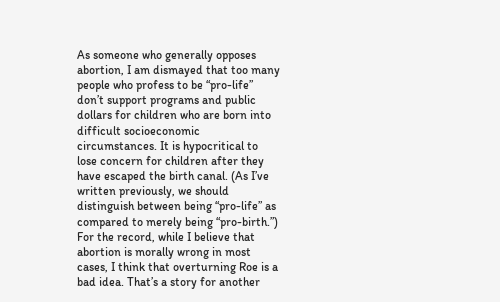As someone who generally opposes abortion, I am dismayed that too many people who profess to be “pro-life” don’t support programs and public dollars for children who are born into difficult socioeconomic circumstances. It is hypocritical to lose concern for children after they have escaped the birth canal. (As I’ve written previously, we should distinguish between being “pro-life” as compared to merely being “pro-birth.”) For the record, while I believe that abortion is morally wrong in most cases, I think that overturning Roe is a bad idea. That’s a story for another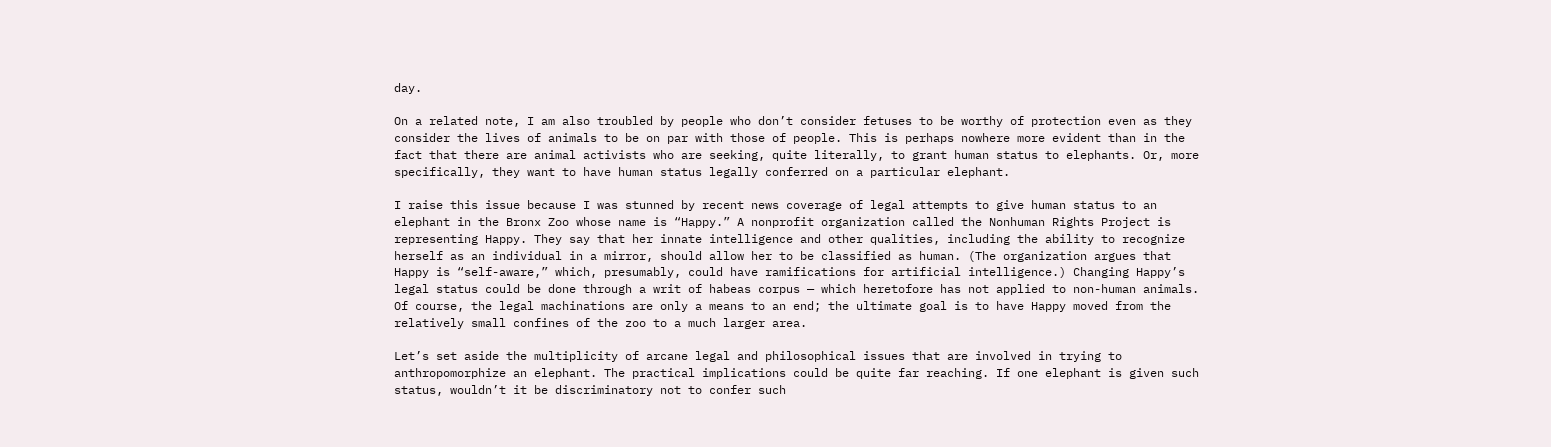day.

On a related note, I am also troubled by people who don’t consider fetuses to be worthy of protection even as they consider the lives of animals to be on par with those of people. This is perhaps nowhere more evident than in the fact that there are animal activists who are seeking, quite literally, to grant human status to elephants. Or, more specifically, they want to have human status legally conferred on a particular elephant.

I raise this issue because I was stunned by recent news coverage of legal attempts to give human status to an elephant in the Bronx Zoo whose name is “Happy.” A nonprofit organization called the Nonhuman Rights Project is representing Happy. They say that her innate intelligence and other qualities, including the ability to recognize herself as an individual in a mirror, should allow her to be classified as human. (The organization argues that Happy is “self-aware,” which, presumably, could have ramifications for artificial intelligence.) Changing Happy’s legal status could be done through a writ of habeas corpus — which heretofore has not applied to non-human animals. Of course, the legal machinations are only a means to an end; the ultimate goal is to have Happy moved from the relatively small confines of the zoo to a much larger area.

Let’s set aside the multiplicity of arcane legal and philosophical issues that are involved in trying to anthropomorphize an elephant. The practical implications could be quite far reaching. If one elephant is given such status, wouldn’t it be discriminatory not to confer such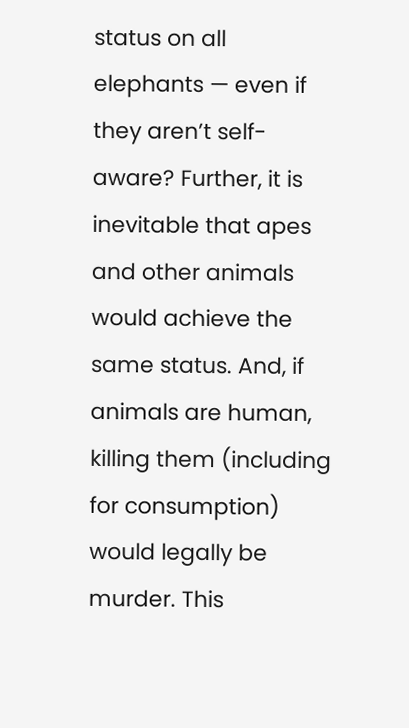status on all elephants — even if they aren’t self-aware? Further, it is inevitable that apes and other animals would achieve the same status. And, if animals are human, killing them (including for consumption) would legally be murder. This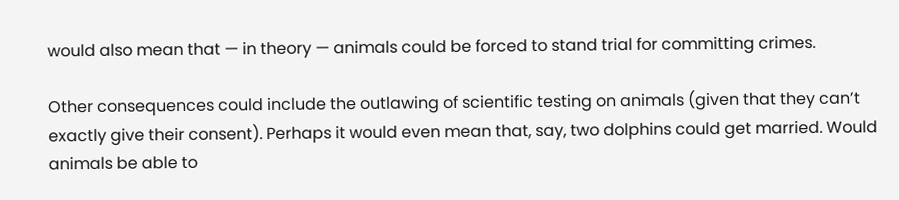would also mean that — in theory — animals could be forced to stand trial for committing crimes.

Other consequences could include the outlawing of scientific testing on animals (given that they can’t exactly give their consent). Perhaps it would even mean that, say, two dolphins could get married. Would animals be able to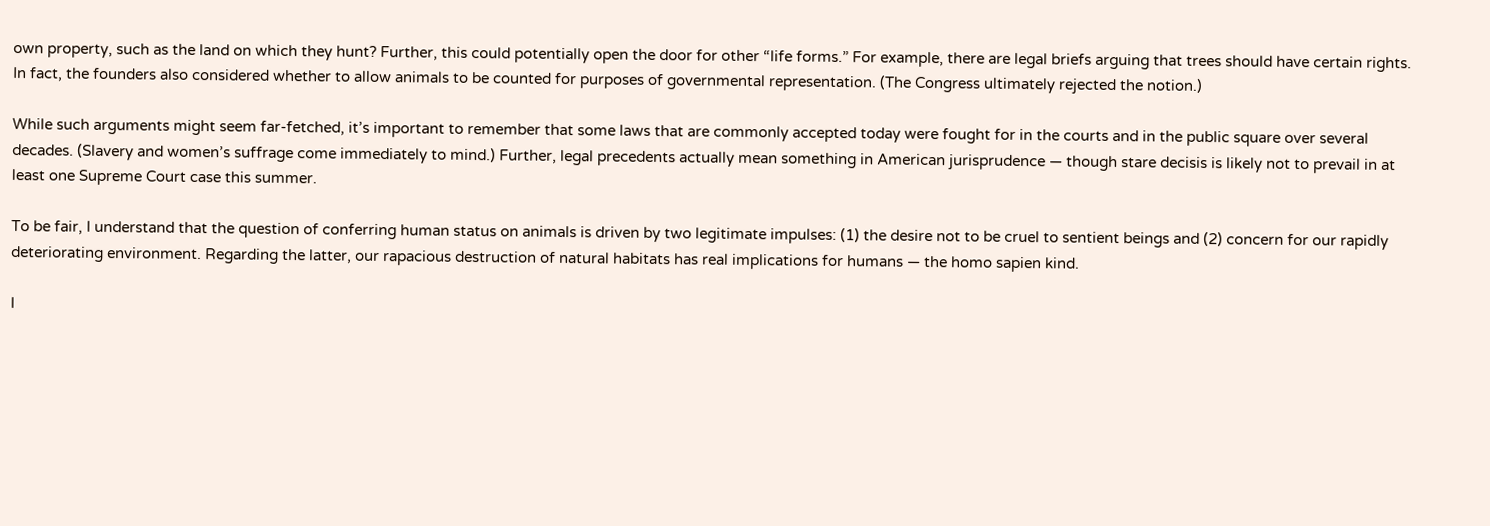own property, such as the land on which they hunt? Further, this could potentially open the door for other “life forms.” For example, there are legal briefs arguing that trees should have certain rights. In fact, the founders also considered whether to allow animals to be counted for purposes of governmental representation. (The Congress ultimately rejected the notion.)

While such arguments might seem far-fetched, it’s important to remember that some laws that are commonly accepted today were fought for in the courts and in the public square over several decades. (Slavery and women’s suffrage come immediately to mind.) Further, legal precedents actually mean something in American jurisprudence — though stare decisis is likely not to prevail in at least one Supreme Court case this summer.

To be fair, I understand that the question of conferring human status on animals is driven by two legitimate impulses: (1) the desire not to be cruel to sentient beings and (2) concern for our rapidly deteriorating environment. Regarding the latter, our rapacious destruction of natural habitats has real implications for humans — the homo sapien kind.

I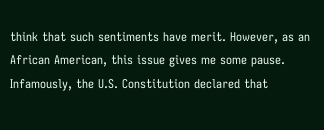think that such sentiments have merit. However, as an African American, this issue gives me some pause. Infamously, the U.S. Constitution declared that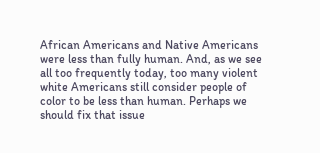African Americans and Native Americans were less than fully human. And, as we see all too frequently today, too many violent white Americans still consider people of color to be less than human. Perhaps we should fix that issue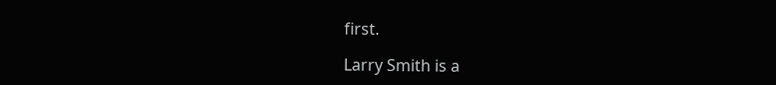first.

Larry Smith is a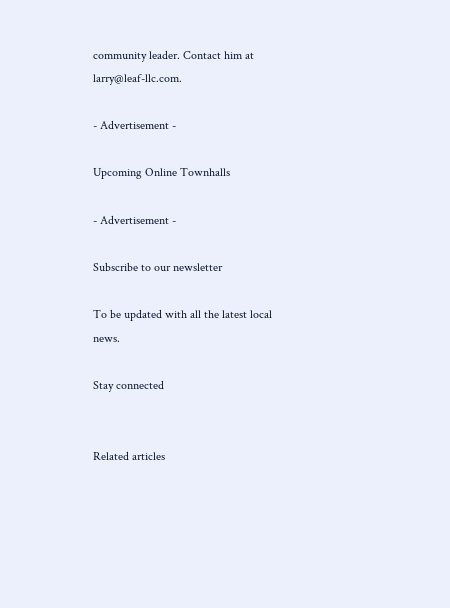community leader. Contact him at larry@leaf-llc.com.

- Advertisement -

Upcoming Online Townhalls

- Advertisement -

Subscribe to our newsletter

To be updated with all the latest local news.

Stay connected


Related articles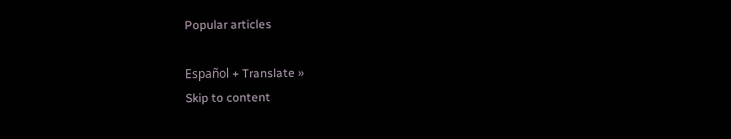Popular articles

Español + Translate »
Skip to content